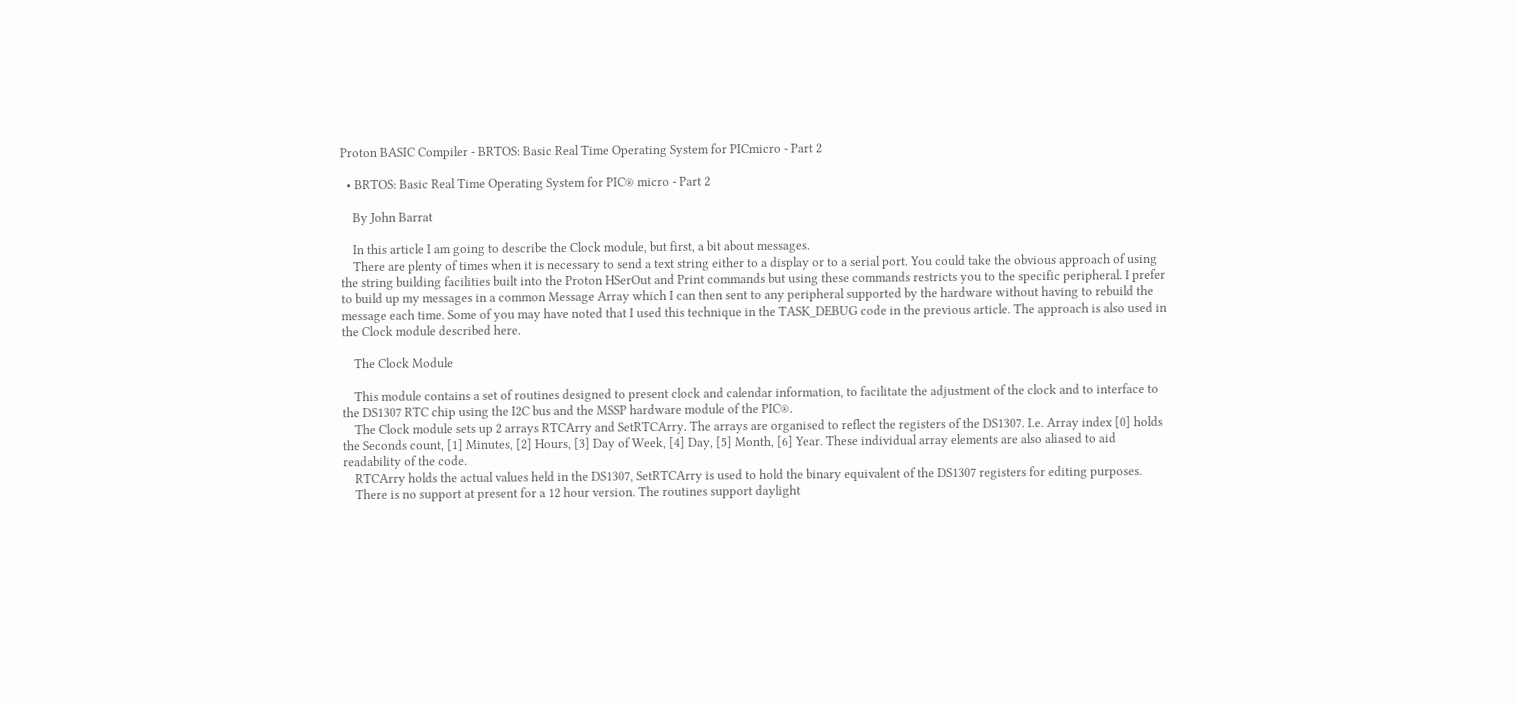Proton BASIC Compiler - BRTOS: Basic Real Time Operating System for PICmicro - Part 2

  • BRTOS: Basic Real Time Operating System for PIC® micro - Part 2

    By John Barrat

    In this article I am going to describe the Clock module, but first, a bit about messages.
    There are plenty of times when it is necessary to send a text string either to a display or to a serial port. You could take the obvious approach of using the string building facilities built into the Proton HSerOut and Print commands but using these commands restricts you to the specific peripheral. I prefer to build up my messages in a common Message Array which I can then sent to any peripheral supported by the hardware without having to rebuild the message each time. Some of you may have noted that I used this technique in the TASK_DEBUG code in the previous article. The approach is also used in the Clock module described here.

    The Clock Module

    This module contains a set of routines designed to present clock and calendar information, to facilitate the adjustment of the clock and to interface to the DS1307 RTC chip using the I2C bus and the MSSP hardware module of the PIC®.
    The Clock module sets up 2 arrays RTCArry and SetRTCArry. The arrays are organised to reflect the registers of the DS1307. I.e. Array index [0] holds the Seconds count, [1] Minutes, [2] Hours, [3] Day of Week, [4] Day, [5] Month, [6] Year. These individual array elements are also aliased to aid readability of the code.
    RTCArry holds the actual values held in the DS1307, SetRTCArry is used to hold the binary equivalent of the DS1307 registers for editing purposes.
    There is no support at present for a 12 hour version. The routines support daylight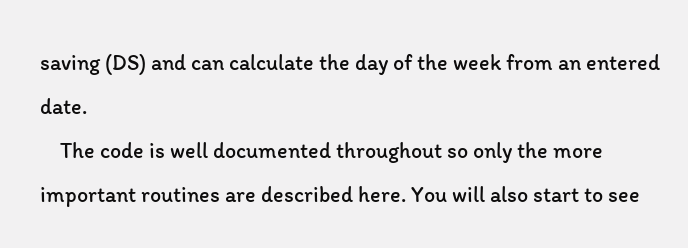saving (DS) and can calculate the day of the week from an entered date.
    The code is well documented throughout so only the more important routines are described here. You will also start to see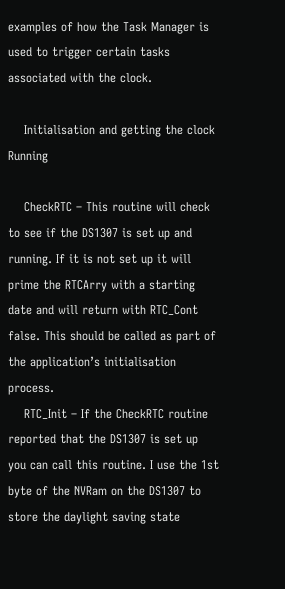examples of how the Task Manager is used to trigger certain tasks associated with the clock.

    Initialisation and getting the clock Running

    CheckRTC – This routine will check to see if the DS1307 is set up and running. If it is not set up it will prime the RTCArry with a starting date and will return with RTC_Cont false. This should be called as part of the application’s initialisation process.
    RTC_Init – If the CheckRTC routine reported that the DS1307 is set up you can call this routine. I use the 1st byte of the NVRam on the DS1307 to store the daylight saving state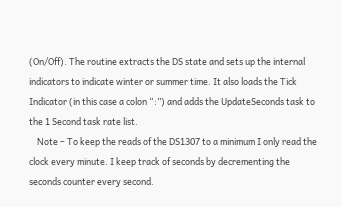(On/Off). The routine extracts the DS state and sets up the internal indicators to indicate winter or summer time. It also loads the Tick Indicator (in this case a colon “:”) and adds the UpdateSeconds task to the 1 Second task rate list.
    Note – To keep the reads of the DS1307 to a minimum I only read the clock every minute. I keep track of seconds by decrementing the seconds counter every second.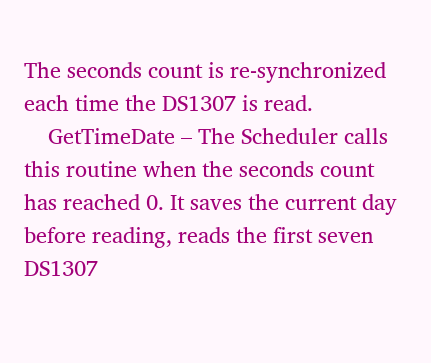The seconds count is re-synchronized each time the DS1307 is read.
    GetTimeDate – The Scheduler calls this routine when the seconds count has reached 0. It saves the current day before reading, reads the first seven DS1307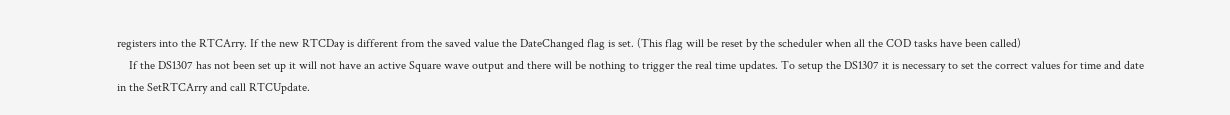registers into the RTCArry. If the new RTCDay is different from the saved value the DateChanged flag is set. (This flag will be reset by the scheduler when all the COD tasks have been called)
    If the DS1307 has not been set up it will not have an active Square wave output and there will be nothing to trigger the real time updates. To setup the DS1307 it is necessary to set the correct values for time and date in the SetRTCArry and call RTCUpdate.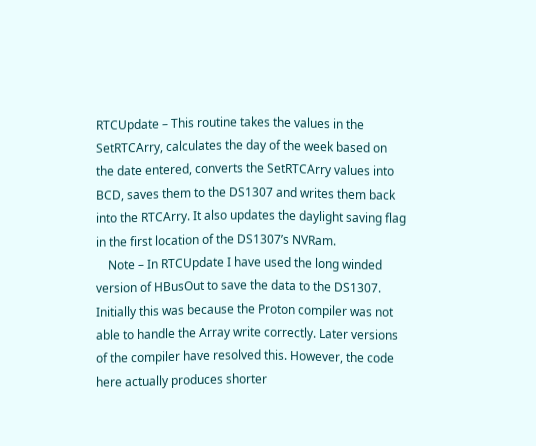RTCUpdate – This routine takes the values in the SetRTCArry, calculates the day of the week based on the date entered, converts the SetRTCArry values into BCD, saves them to the DS1307 and writes them back into the RTCArry. It also updates the daylight saving flag in the first location of the DS1307’s NVRam.
    Note – In RTCUpdate I have used the long winded version of HBusOut to save the data to the DS1307. Initially this was because the Proton compiler was not able to handle the Array write correctly. Later versions of the compiler have resolved this. However, the code here actually produces shorter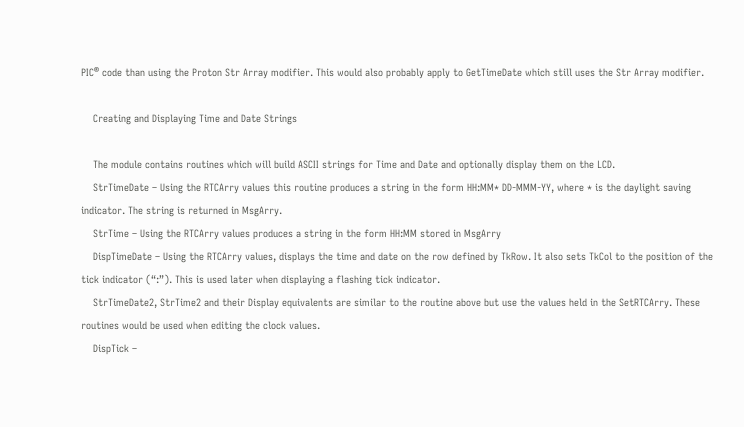PIC® code than using the Proton Str Array modifier. This would also probably apply to GetTimeDate which still uses the Str Array modifier.

    Creating and Displaying Time and Date Strings

    The module contains routines which will build ASCII strings for Time and Date and optionally display them on the LCD.
    StrTimeDate – Using the RTCArry values this routine produces a string in the form HH:MM* DD-MMM-YY, where * is the daylight saving indicator. The string is returned in MsgArry.
    StrTime – Using the RTCArry values produces a string in the form HH:MM stored in MsgArry
    DispTimeDate – Using the RTCArry values, displays the time and date on the row defined by TkRow. It also sets TkCol to the position of the tick indicator (“:”). This is used later when displaying a flashing tick indicator.
    StrTimeDate2, StrTime2 and their Display equivalents are similar to the routine above but use the values held in the SetRTCArry. These routines would be used when editing the clock values.
    DispTick –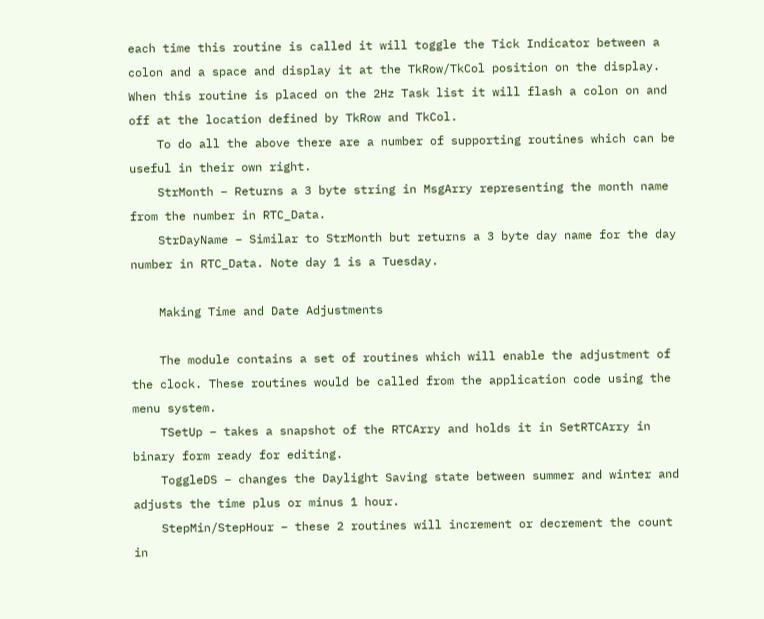each time this routine is called it will toggle the Tick Indicator between a colon and a space and display it at the TkRow/TkCol position on the display. When this routine is placed on the 2Hz Task list it will flash a colon on and off at the location defined by TkRow and TkCol.
    To do all the above there are a number of supporting routines which can be useful in their own right.
    StrMonth – Returns a 3 byte string in MsgArry representing the month name from the number in RTC_Data.
    StrDayName – Similar to StrMonth but returns a 3 byte day name for the day number in RTC_Data. Note day 1 is a Tuesday.

    Making Time and Date Adjustments

    The module contains a set of routines which will enable the adjustment of the clock. These routines would be called from the application code using the menu system.
    TSetUp – takes a snapshot of the RTCArry and holds it in SetRTCArry in binary form ready for editing.
    ToggleDS – changes the Daylight Saving state between summer and winter and adjusts the time plus or minus 1 hour.
    StepMin/StepHour – these 2 routines will increment or decrement the count in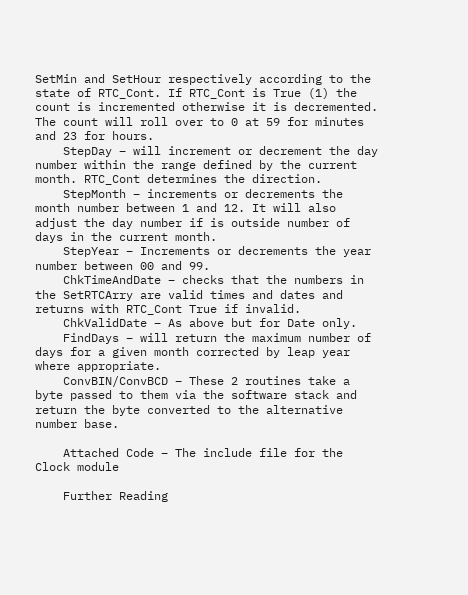SetMin and SetHour respectively according to the state of RTC_Cont. If RTC_Cont is True (1) the count is incremented otherwise it is decremented. The count will roll over to 0 at 59 for minutes and 23 for hours.
    StepDay – will increment or decrement the day number within the range defined by the current month. RTC_Cont determines the direction.
    StepMonth – increments or decrements the month number between 1 and 12. It will also adjust the day number if is outside number of days in the current month.
    StepYear – Increments or decrements the year number between 00 and 99.
    ChkTimeAndDate – checks that the numbers in the SetRTCArry are valid times and dates and returns with RTC_Cont True if invalid.
    ChkValidDate – As above but for Date only.
    FindDays – will return the maximum number of days for a given month corrected by leap year where appropriate.
    ConvBIN/ConvBCD – These 2 routines take a byte passed to them via the software stack and return the byte converted to the alternative number base.

    Attached Code – The include file for the Clock module

    Further Reading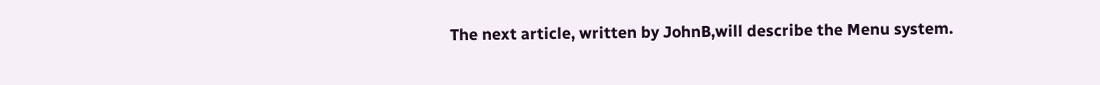The next article, written by JohnB,will describe the Menu system.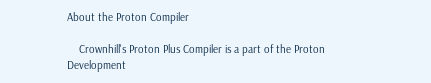About the Proton Compiler

    Crownhill's Proton Plus Compiler is a part of the Proton Development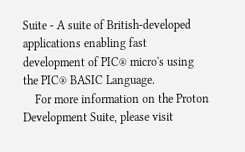Suite - A suite of British-developed applications enabling fast development of PIC® micro's using the PIC® BASIC Language.
    For more information on the Proton Development Suite, please visit